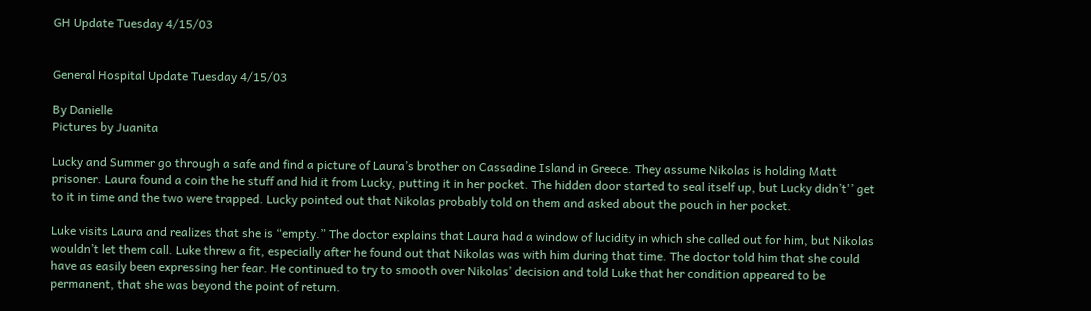GH Update Tuesday 4/15/03


General Hospital Update Tuesday 4/15/03

By Danielle
Pictures by Juanita

Lucky and Summer go through a safe and find a picture of Laura’s brother on Cassadine Island in Greece. They assume Nikolas is holding Matt prisoner. Laura found a coin the he stuff and hid it from Lucky, putting it in her pocket. The hidden door started to seal itself up, but Lucky didn’t'’ get to it in time and the two were trapped. Lucky pointed out that Nikolas probably told on them and asked about the pouch in her pocket.

Luke visits Laura and realizes that she is “empty.” The doctor explains that Laura had a window of lucidity in which she called out for him, but Nikolas wouldn’t let them call. Luke threw a fit, especially after he found out that Nikolas was with him during that time. The doctor told him that she could have as easily been expressing her fear. He continued to try to smooth over Nikolas’ decision and told Luke that her condition appeared to be permanent, that she was beyond the point of return.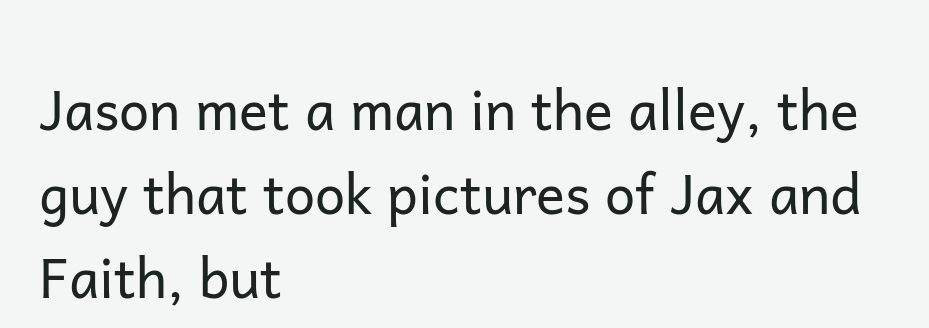Jason met a man in the alley, the guy that took pictures of Jax and Faith, but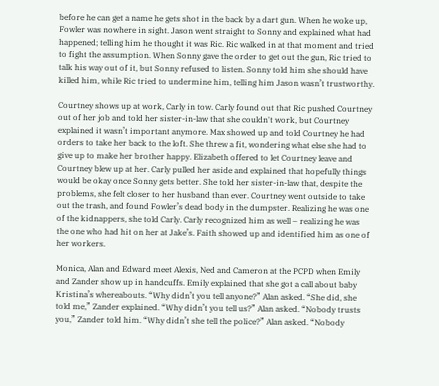before he can get a name he gets shot in the back by a dart gun. When he woke up, Fowler was nowhere in sight. Jason went straight to Sonny and explained what had happened; telling him he thought it was Ric. Ric walked in at that moment and tried to fight the assumption. When Sonny gave the order to get out the gun, Ric tried to talk his way out of it, but Sonny refused to listen. Sonny told him she should have killed him, while Ric tried to undermine him, telling him Jason wasn’t trustworthy.

Courtney shows up at work, Carly in tow. Carly found out that Ric pushed Courtney out of her job and told her sister-in-law that she couldn't work, but Courtney explained it wasn’t important anymore. Max showed up and told Courtney he had orders to take her back to the loft. She threw a fit, wondering what else she had to give up to make her brother happy. Elizabeth offered to let Courtney leave and Courtney blew up at her. Carly pulled her aside and explained that hopefully things would be okay once Sonny gets better. She told her sister-in-law that, despite the problems, she felt closer to her husband than ever. Courtney went outside to take out the trash, and found Fowler’s dead body in the dumpster. Realizing he was one of the kidnappers, she told Carly. Carly recognized him as well – realizing he was the one who had hit on her at Jake’s. Faith showed up and identified him as one of her workers.

Monica, Alan and Edward meet Alexis, Ned and Cameron at the PCPD when Emily and Zander show up in handcuffs. Emily explained that she got a call about baby Kristina’s whereabouts. “Why didn’t you tell anyone?” Alan asked. “She did, she told me,” Zander explained. “Why didn’t you tell us?” Alan asked. “Nobody trusts you,” Zander told him. “Why didn’t she tell the police?” Alan asked. “Nobody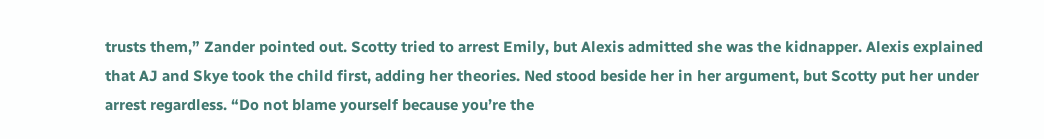trusts them,” Zander pointed out. Scotty tried to arrest Emily, but Alexis admitted she was the kidnapper. Alexis explained that AJ and Skye took the child first, adding her theories. Ned stood beside her in her argument, but Scotty put her under arrest regardless. “Do not blame yourself because you’re the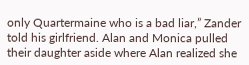only Quartermaine who is a bad liar,” Zander told his girlfriend. Alan and Monica pulled their daughter aside where Alan realized she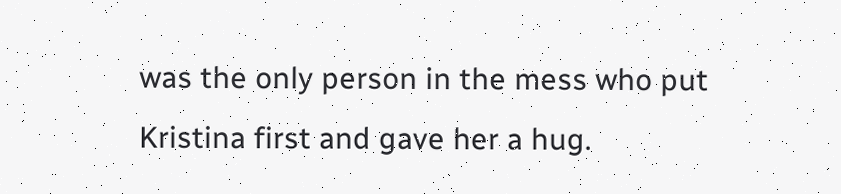was the only person in the mess who put Kristina first and gave her a hug.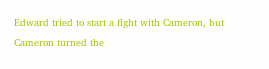Edward tried to start a fight with Cameron, but Cameron turned the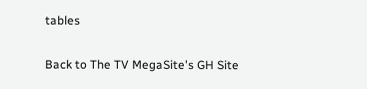tables

Back to The TV MegaSite's GH Site